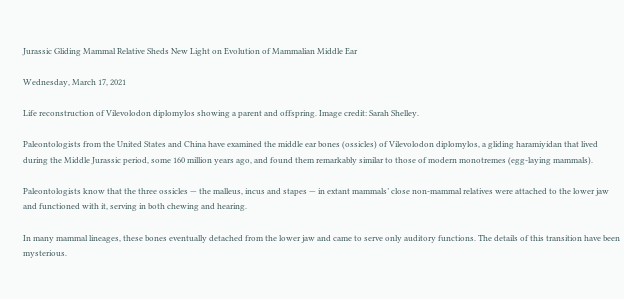Jurassic Gliding Mammal Relative Sheds New Light on Evolution of Mammalian Middle Ear

Wednesday, March 17, 2021

Life reconstruction of Vilevolodon diplomylos showing a parent and offspring. Image credit: Sarah Shelley.

Paleontologists from the United States and China have examined the middle ear bones (ossicles) of Vilevolodon diplomylos, a gliding haramiyidan that lived during the Middle Jurassic period, some 160 million years ago, and found them remarkably similar to those of modern monotremes (egg-laying mammals).

Paleontologists know that the three ossicles — the malleus, incus and stapes — in extant mammals’ close non-mammal relatives were attached to the lower jaw and functioned with it, serving in both chewing and hearing.

In many mammal lineages, these bones eventually detached from the lower jaw and came to serve only auditory functions. The details of this transition have been mysterious.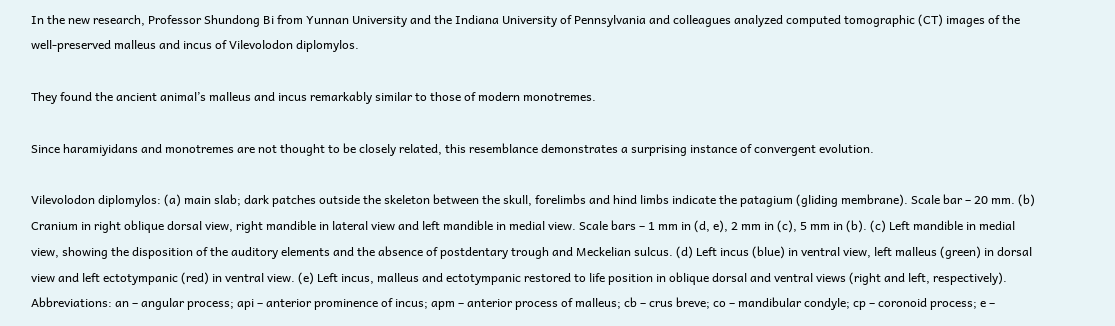In the new research, Professor Shundong Bi from Yunnan University and the Indiana University of Pennsylvania and colleagues analyzed computed tomographic (CT) images of the well-preserved malleus and incus of Vilevolodon diplomylos.

They found the ancient animal’s malleus and incus remarkably similar to those of modern monotremes.

Since haramiyidans and monotremes are not thought to be closely related, this resemblance demonstrates a surprising instance of convergent evolution.

Vilevolodon diplomylos: (a) main slab; dark patches outside the skeleton between the skull, forelimbs and hind limbs indicate the patagium (gliding membrane). Scale bar – 20 mm. (b) Cranium in right oblique dorsal view, right mandible in lateral view and left mandible in medial view. Scale bars – 1 mm in (d, e), 2 mm in (c), 5 mm in (b). (c) Left mandible in medial view, showing the disposition of the auditory elements and the absence of postdentary trough and Meckelian sulcus. (d) Left incus (blue) in ventral view, left malleus (green) in dorsal view and left ectotympanic (red) in ventral view. (e) Left incus, malleus and ectotympanic restored to life position in oblique dorsal and ventral views (right and left, respectively). Abbreviations: an – angular process; api – anterior prominence of incus; apm – anterior process of malleus; cb – crus breve; co – mandibular condyle; cp – coronoid process; e –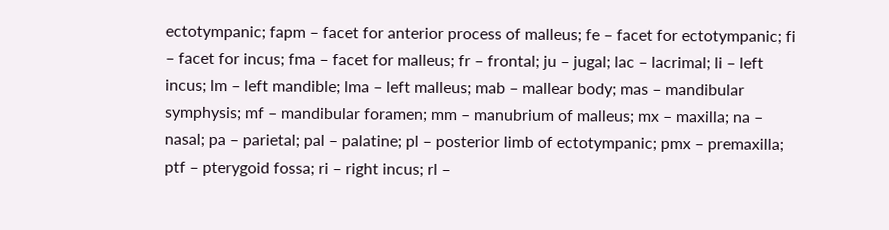ectotympanic; fapm – facet for anterior process of malleus; fe – facet for ectotympanic; fi – facet for incus; fma – facet for malleus; fr – frontal; ju – jugal; lac – lacrimal; li – left incus; lm – left mandible; lma – left malleus; mab – mallear body; mas – mandibular symphysis; mf – mandibular foramen; mm – manubrium of malleus; mx – maxilla; na – nasal; pa – parietal; pal – palatine; pl – posterior limb of ectotympanic; pmx – premaxilla; ptf – pterygoid fossa; ri – right incus; rl –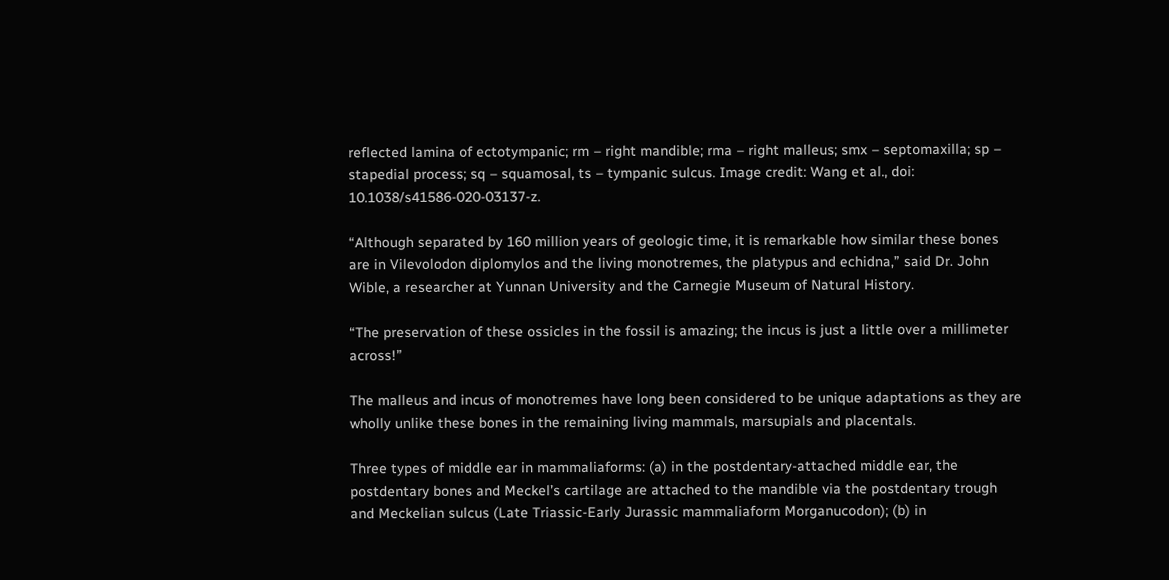reflected lamina of ectotympanic; rm – right mandible; rma – right malleus; smx – septomaxilla; sp – stapedial process; sq – squamosal, ts – tympanic sulcus. Image credit: Wang et al., doi: 10.1038/s41586-020-03137-z.

“Although separated by 160 million years of geologic time, it is remarkable how similar these bones are in Vilevolodon diplomylos and the living monotremes, the platypus and echidna,” said Dr. John Wible, a researcher at Yunnan University and the Carnegie Museum of Natural History.

“The preservation of these ossicles in the fossil is amazing; the incus is just a little over a millimeter across!”

The malleus and incus of monotremes have long been considered to be unique adaptations as they are wholly unlike these bones in the remaining living mammals, marsupials and placentals.

Three types of middle ear in mammaliaforms: (a) in the postdentary-attached middle ear, the postdentary bones and Meckel’s cartilage are attached to the mandible via the postdentary trough and Meckelian sulcus (Late Triassic-Early Jurassic mammaliaform Morganucodon); (b) in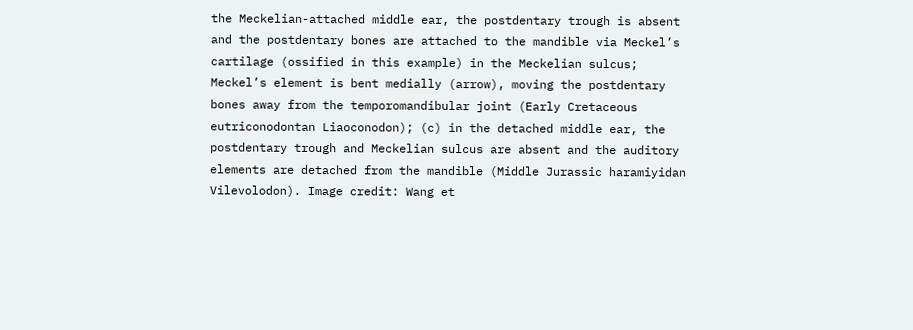the Meckelian-attached middle ear, the postdentary trough is absent and the postdentary bones are attached to the mandible via Meckel’s cartilage (ossified in this example) in the Meckelian sulcus; Meckel’s element is bent medially (arrow), moving the postdentary bones away from the temporomandibular joint (Early Cretaceous eutriconodontan Liaoconodon); (c) in the detached middle ear, the postdentary trough and Meckelian sulcus are absent and the auditory elements are detached from the mandible (Middle Jurassic haramiyidan Vilevolodon). Image credit: Wang et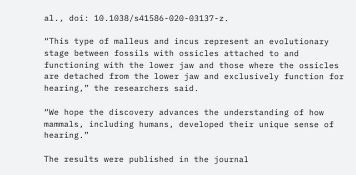al., doi: 10.1038/s41586-020-03137-z.

“This type of malleus and incus represent an evolutionary stage between fossils with ossicles attached to and functioning with the lower jaw and those where the ossicles are detached from the lower jaw and exclusively function for hearing,” the researchers said.

“We hope the discovery advances the understanding of how mammals, including humans, developed their unique sense of hearing.”

The results were published in the journal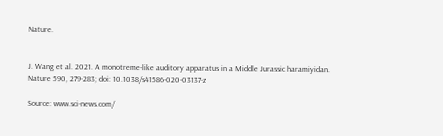Nature.


J. Wang et al. 2021. A monotreme-like auditory apparatus in a Middle Jurassic haramiyidan. Nature 590, 279-283; doi: 10.1038/s41586-020-03137-z

Source: www.sci-news.com/